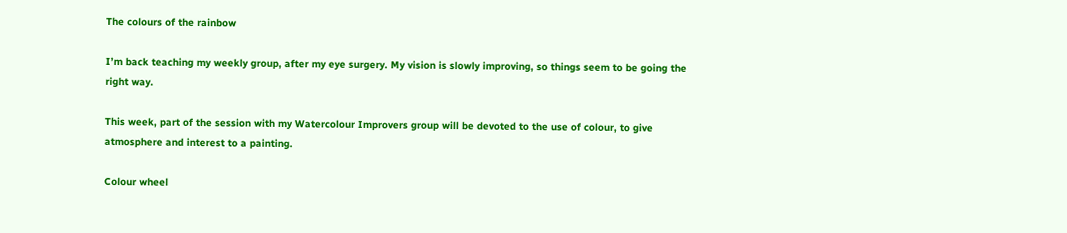The colours of the rainbow

I’m back teaching my weekly group, after my eye surgery. My vision is slowly improving, so things seem to be going the right way.

This week, part of the session with my Watercolour Improvers group will be devoted to the use of colour, to give atmosphere and interest to a painting.

Colour wheel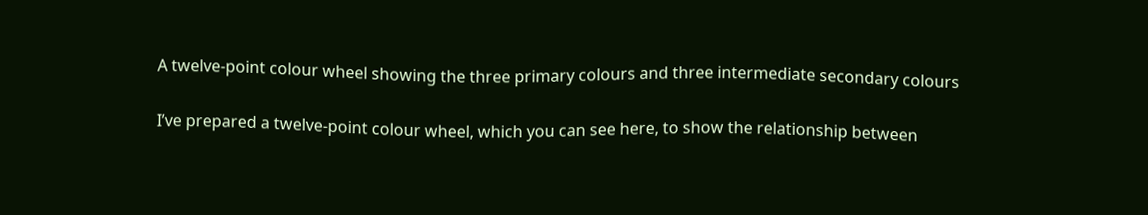A twelve-point colour wheel showing the three primary colours and three intermediate secondary colours

I’ve prepared a twelve-point colour wheel, which you can see here, to show the relationship between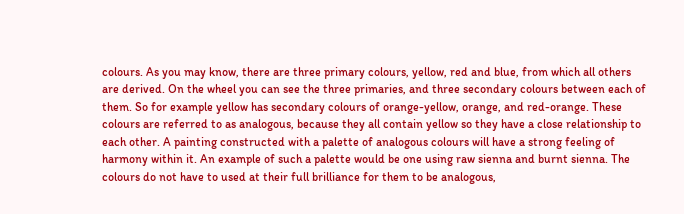colours. As you may know, there are three primary colours, yellow, red and blue, from which all others are derived. On the wheel you can see the three primaries, and three secondary colours between each of them. So for example yellow has secondary colours of orange-yellow, orange, and red-orange. These colours are referred to as analogous, because they all contain yellow so they have a close relationship to each other. A painting constructed with a palette of analogous colours will have a strong feeling of harmony within it. An example of such a palette would be one using raw sienna and burnt sienna. The colours do not have to used at their full brilliance for them to be analogous,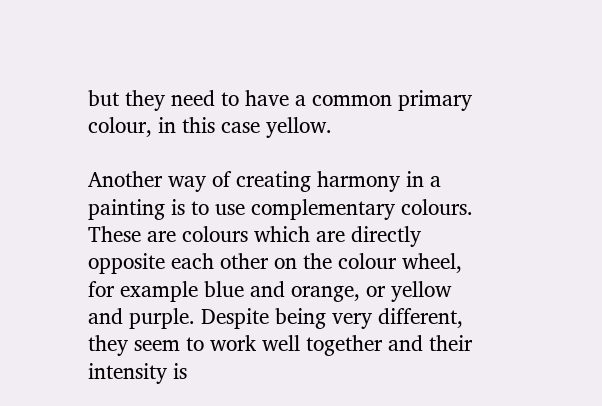but they need to have a common primary colour, in this case yellow.

Another way of creating harmony in a painting is to use complementary colours. These are colours which are directly opposite each other on the colour wheel, for example blue and orange, or yellow and purple. Despite being very different, they seem to work well together and their intensity is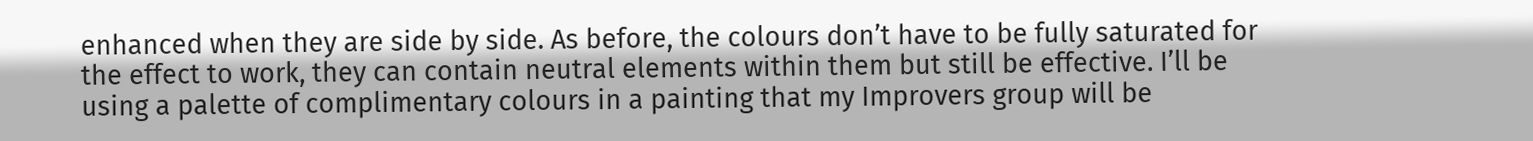enhanced when they are side by side. As before, the colours don’t have to be fully saturated for the effect to work, they can contain neutral elements within them but still be effective. I’ll be using a palette of complimentary colours in a painting that my Improvers group will be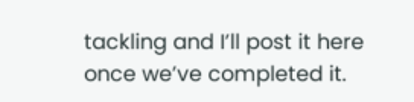tackling and I’ll post it here once we’ve completed it.